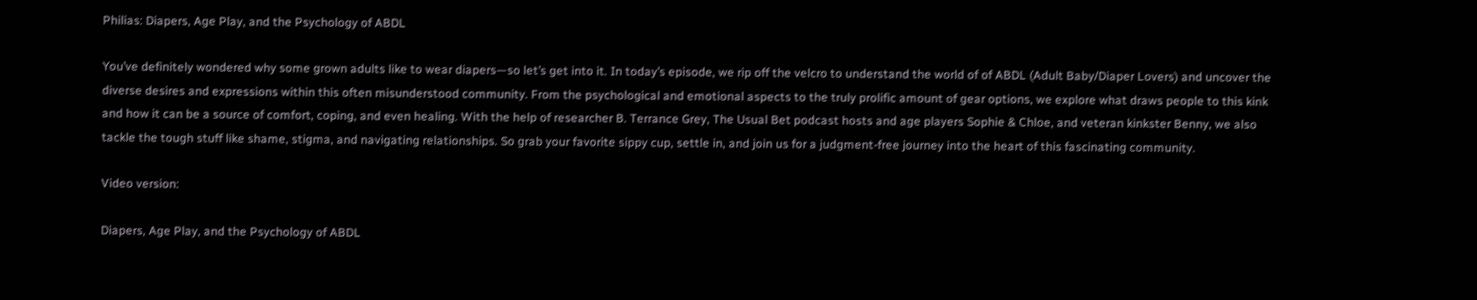Philias: Diapers, Age Play, and the Psychology of ABDL

You’ve definitely wondered why some grown adults like to wear diapers—so let’s get into it. In today’s episode, we rip off the velcro to understand the world of of ABDL (Adult Baby/Diaper Lovers) and uncover the diverse desires and expressions within this often misunderstood community. From the psychological and emotional aspects to the truly prolific amount of gear options, we explore what draws people to this kink and how it can be a source of comfort, coping, and even healing. With the help of researcher B. Terrance Grey, The Usual Bet podcast hosts and age players Sophie & Chloe, and veteran kinkster Benny, we also tackle the tough stuff like shame, stigma, and navigating relationships. So grab your favorite sippy cup, settle in, and join us for a judgment-free journey into the heart of this fascinating community.

Video version:

Diapers, Age Play, and the Psychology of ABDL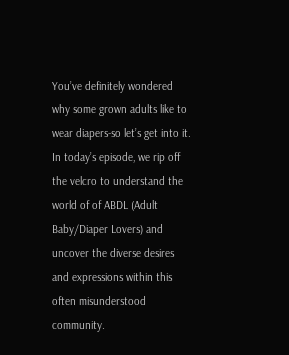You’ve definitely wondered why some grown adults like to wear diapers-so let’s get into it. In today’s episode, we rip off the velcro to understand the world of of ABDL (Adult Baby/Diaper Lovers) and uncover the diverse desires and expressions within this often misunderstood community.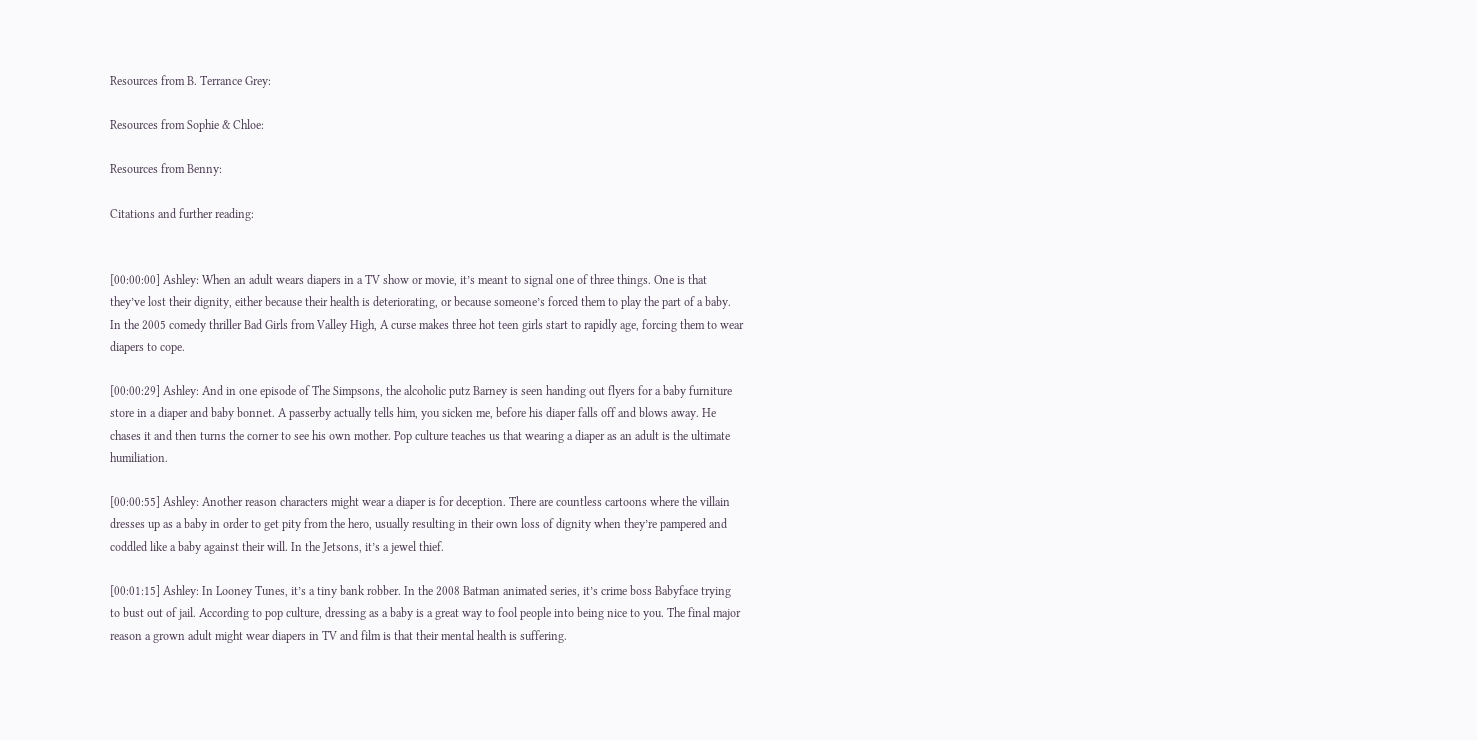Resources from B. Terrance Grey:

Resources from Sophie & Chloe:

Resources from Benny:

Citations and further reading:


[00:00:00] Ashley: When an adult wears diapers in a TV show or movie, it’s meant to signal one of three things. One is that they’ve lost their dignity, either because their health is deteriorating, or because someone’s forced them to play the part of a baby. In the 2005 comedy thriller Bad Girls from Valley High, A curse makes three hot teen girls start to rapidly age, forcing them to wear diapers to cope.

[00:00:29] Ashley: And in one episode of The Simpsons, the alcoholic putz Barney is seen handing out flyers for a baby furniture store in a diaper and baby bonnet. A passerby actually tells him, you sicken me, before his diaper falls off and blows away. He chases it and then turns the corner to see his own mother. Pop culture teaches us that wearing a diaper as an adult is the ultimate humiliation.

[00:00:55] Ashley: Another reason characters might wear a diaper is for deception. There are countless cartoons where the villain dresses up as a baby in order to get pity from the hero, usually resulting in their own loss of dignity when they’re pampered and coddled like a baby against their will. In the Jetsons, it’s a jewel thief.

[00:01:15] Ashley: In Looney Tunes, it’s a tiny bank robber. In the 2008 Batman animated series, it’s crime boss Babyface trying to bust out of jail. According to pop culture, dressing as a baby is a great way to fool people into being nice to you. The final major reason a grown adult might wear diapers in TV and film is that their mental health is suffering.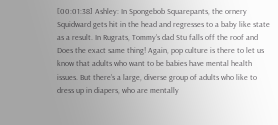[00:01:38] Ashley: In Spongebob Squarepants, the ornery Squidward gets hit in the head and regresses to a baby like state as a result. In Rugrats, Tommy’s dad Stu falls off the roof and Does the exact same thing! Again, pop culture is there to let us know that adults who want to be babies have mental health issues. But there’s a large, diverse group of adults who like to dress up in diapers, who are mentally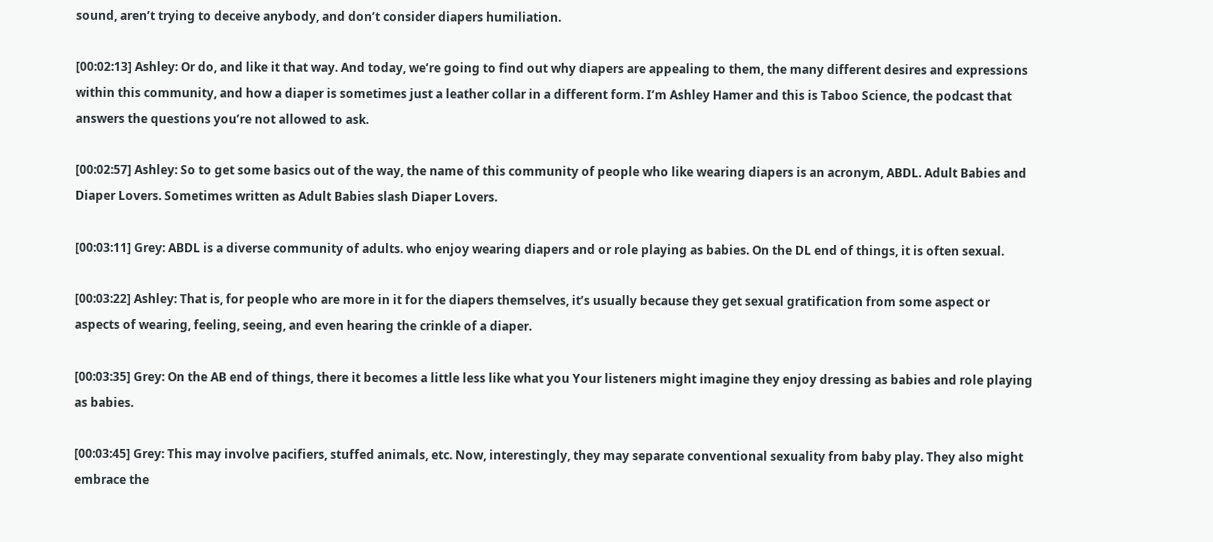sound, aren’t trying to deceive anybody, and don’t consider diapers humiliation.

[00:02:13] Ashley: Or do, and like it that way. And today, we’re going to find out why diapers are appealing to them, the many different desires and expressions within this community, and how a diaper is sometimes just a leather collar in a different form. I’m Ashley Hamer and this is Taboo Science, the podcast that answers the questions you’re not allowed to ask.

[00:02:57] Ashley: So to get some basics out of the way, the name of this community of people who like wearing diapers is an acronym, ABDL. Adult Babies and Diaper Lovers. Sometimes written as Adult Babies slash Diaper Lovers.

[00:03:11] Grey: ABDL is a diverse community of adults. who enjoy wearing diapers and or role playing as babies. On the DL end of things, it is often sexual.

[00:03:22] Ashley: That is, for people who are more in it for the diapers themselves, it’s usually because they get sexual gratification from some aspect or aspects of wearing, feeling, seeing, and even hearing the crinkle of a diaper.

[00:03:35] Grey: On the AB end of things, there it becomes a little less like what you Your listeners might imagine they enjoy dressing as babies and role playing as babies.

[00:03:45] Grey: This may involve pacifiers, stuffed animals, etc. Now, interestingly, they may separate conventional sexuality from baby play. They also might embrace the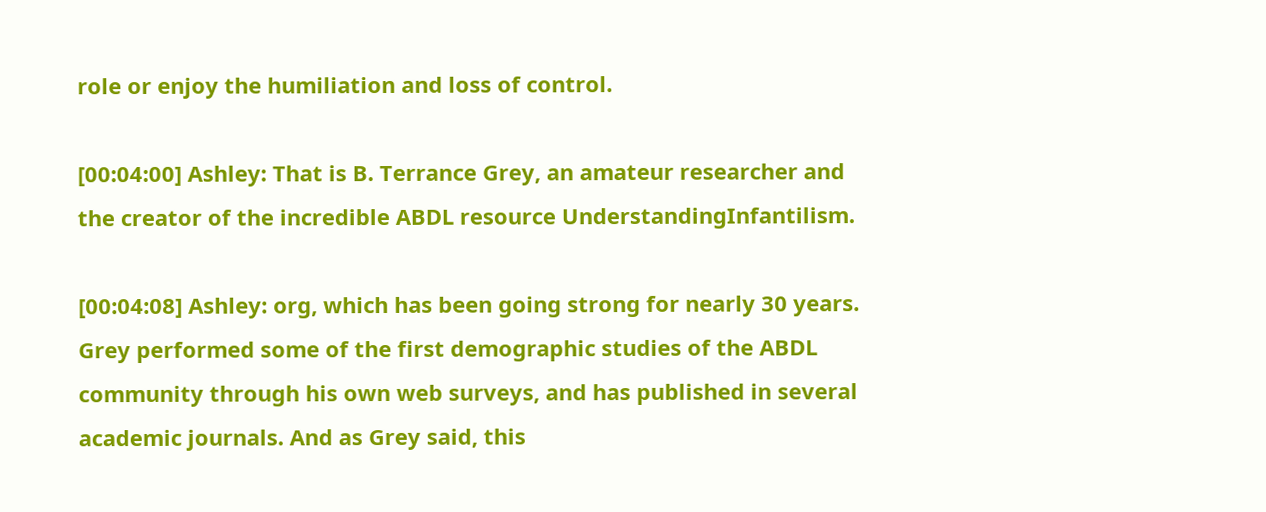role or enjoy the humiliation and loss of control.

[00:04:00] Ashley: That is B. Terrance Grey, an amateur researcher and the creator of the incredible ABDL resource UnderstandingInfantilism.

[00:04:08] Ashley: org, which has been going strong for nearly 30 years. Grey performed some of the first demographic studies of the ABDL community through his own web surveys, and has published in several academic journals. And as Grey said, this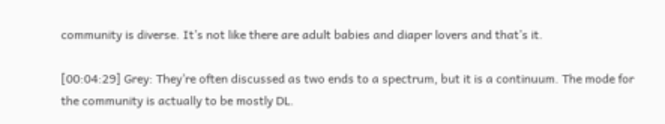community is diverse. It’s not like there are adult babies and diaper lovers and that’s it.

[00:04:29] Grey: They’re often discussed as two ends to a spectrum, but it is a continuum. The mode for the community is actually to be mostly DL.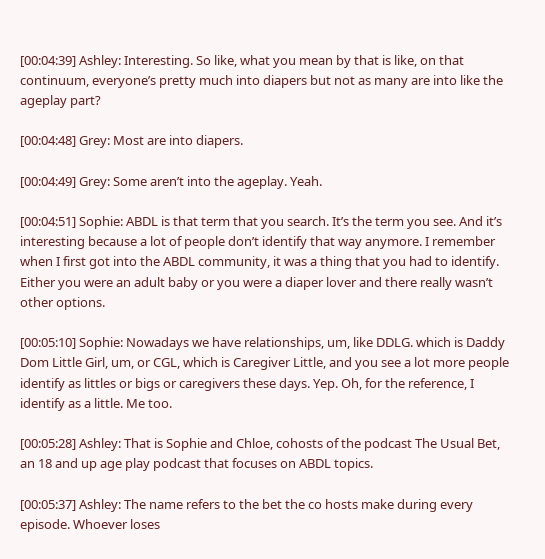[00:04:39] Ashley: Interesting. So like, what you mean by that is like, on that continuum, everyone’s pretty much into diapers but not as many are into like the ageplay part?

[00:04:48] Grey: Most are into diapers.

[00:04:49] Grey: Some aren’t into the ageplay. Yeah.

[00:04:51] Sophie: ABDL is that term that you search. It’s the term you see. And it’s interesting because a lot of people don’t identify that way anymore. I remember when I first got into the ABDL community, it was a thing that you had to identify. Either you were an adult baby or you were a diaper lover and there really wasn’t other options.

[00:05:10] Sophie: Nowadays we have relationships, um, like DDLG. which is Daddy Dom Little Girl, um, or CGL, which is Caregiver Little, and you see a lot more people identify as littles or bigs or caregivers these days. Yep. Oh, for the reference, I identify as a little. Me too.

[00:05:28] Ashley: That is Sophie and Chloe, cohosts of the podcast The Usual Bet, an 18 and up age play podcast that focuses on ABDL topics.

[00:05:37] Ashley: The name refers to the bet the co hosts make during every episode. Whoever loses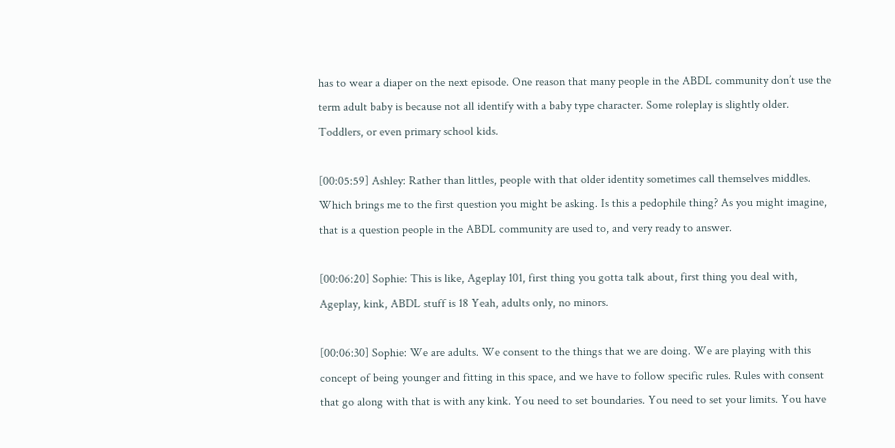has to wear a diaper on the next episode. One reason that many people in the ABDL community don’t use the term adult baby is because not all identify with a baby type character. Some roleplay is slightly older. Toddlers, or even primary school kids.

[00:05:59] Ashley: Rather than littles, people with that older identity sometimes call themselves middles. Which brings me to the first question you might be asking. Is this a pedophile thing? As you might imagine, that is a question people in the ABDL community are used to, and very ready to answer.

[00:06:20] Sophie: This is like, Ageplay 101, first thing you gotta talk about, first thing you deal with, Ageplay, kink, ABDL stuff is 18 Yeah, adults only, no minors.

[00:06:30] Sophie: We are adults. We consent to the things that we are doing. We are playing with this concept of being younger and fitting in this space, and we have to follow specific rules. Rules with consent that go along with that is with any kink. You need to set boundaries. You need to set your limits. You have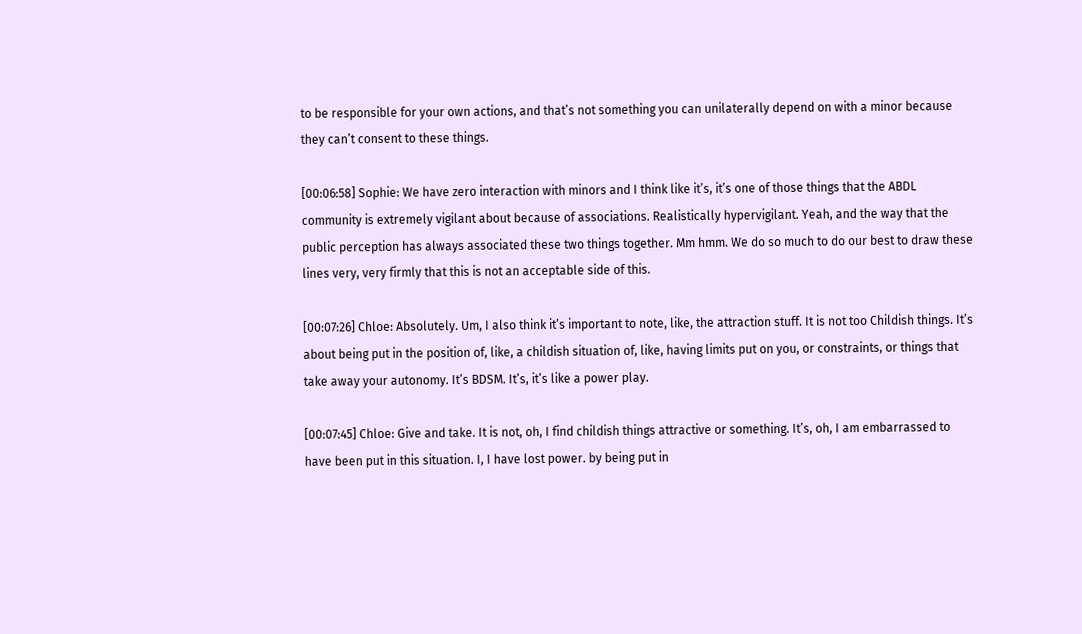to be responsible for your own actions, and that’s not something you can unilaterally depend on with a minor because they can’t consent to these things.

[00:06:58] Sophie: We have zero interaction with minors and I think like it’s, it’s one of those things that the ABDL community is extremely vigilant about because of associations. Realistically hypervigilant. Yeah, and the way that the public perception has always associated these two things together. Mm hmm. We do so much to do our best to draw these lines very, very firmly that this is not an acceptable side of this.

[00:07:26] Chloe: Absolutely. Um, I also think it’s important to note, like, the attraction stuff. It is not too Childish things. It’s about being put in the position of, like, a childish situation of, like, having limits put on you, or constraints, or things that take away your autonomy. It’s BDSM. It’s, it’s like a power play.

[00:07:45] Chloe: Give and take. It is not, oh, I find childish things attractive or something. It’s, oh, I am embarrassed to have been put in this situation. I, I have lost power. by being put in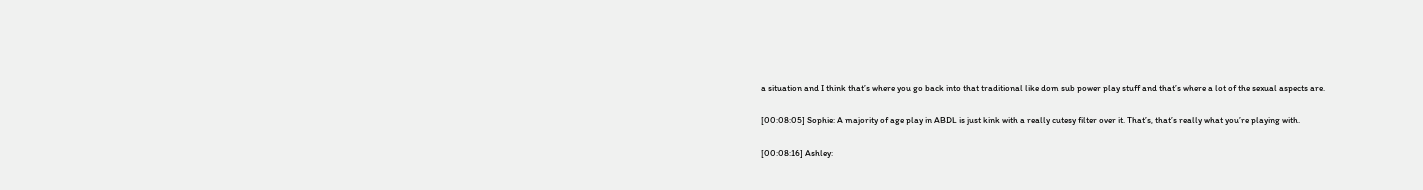a situation and I think that’s where you go back into that traditional like dom sub power play stuff and that’s where a lot of the sexual aspects are.

[00:08:05] Sophie: A majority of age play in ABDL is just kink with a really cutesy filter over it. That’s, that’s really what you’re playing with.

[00:08:16] Ashley: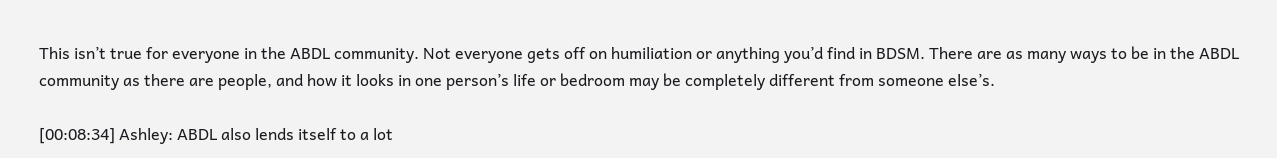This isn’t true for everyone in the ABDL community. Not everyone gets off on humiliation or anything you’d find in BDSM. There are as many ways to be in the ABDL community as there are people, and how it looks in one person’s life or bedroom may be completely different from someone else’s.

[00:08:34] Ashley: ABDL also lends itself to a lot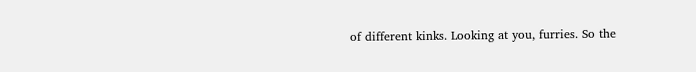of different kinks. Looking at you, furries. So the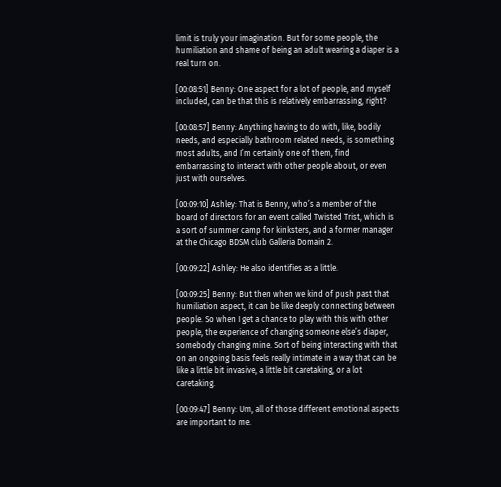limit is truly your imagination. But for some people, the humiliation and shame of being an adult wearing a diaper is a real turn on.

[00:08:51] Benny: One aspect for a lot of people, and myself included, can be that this is relatively embarrassing, right?

[00:08:57] Benny: Anything having to do with, like, bodily needs, and especially bathroom related needs, is something most adults, and I’m certainly one of them, find embarrassing to interact with other people about, or even just with ourselves.

[00:09:10] Ashley: That is Benny, who’s a member of the board of directors for an event called Twisted Trist, which is a sort of summer camp for kinksters, and a former manager at the Chicago BDSM club Galleria Domain 2.

[00:09:22] Ashley: He also identifies as a little.

[00:09:25] Benny: But then when we kind of push past that humiliation aspect, it can be like deeply connecting between people. So when I get a chance to play with this with other people, the experience of changing someone else’s diaper, somebody changing mine. Sort of being interacting with that on an ongoing basis feels really intimate in a way that can be like a little bit invasive, a little bit caretaking, or a lot caretaking.

[00:09:47] Benny: Um, all of those different emotional aspects are important to me.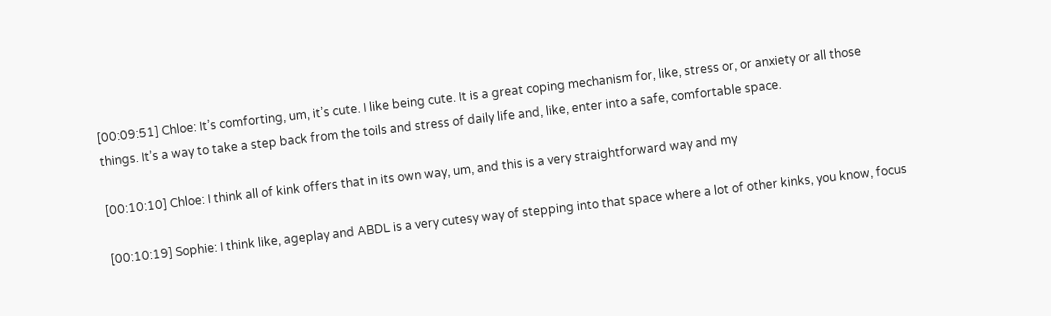[00:09:51] Chloe: It’s comforting, um, it’s cute. I like being cute. It is a great coping mechanism for, like, stress or, or anxiety or all those things. It’s a way to take a step back from the toils and stress of daily life and, like, enter into a safe, comfortable space.

[00:10:10] Chloe: I think all of kink offers that in its own way, um, and this is a very straightforward way and my

[00:10:19] Sophie: I think like, ageplay and ABDL is a very cutesy way of stepping into that space where a lot of other kinks, you know, focus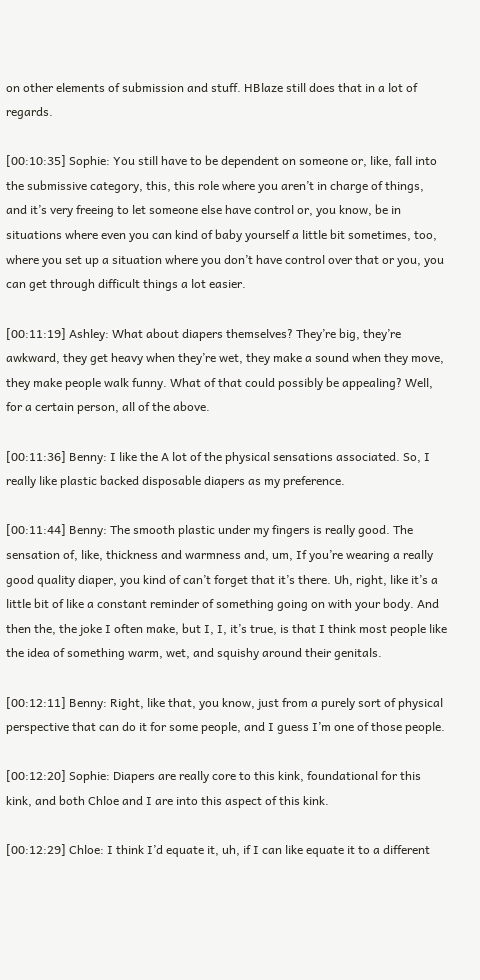on other elements of submission and stuff. HBlaze still does that in a lot of regards.

[00:10:35] Sophie: You still have to be dependent on someone or, like, fall into the submissive category, this, this role where you aren’t in charge of things, and it’s very freeing to let someone else have control or, you know, be in situations where even you can kind of baby yourself a little bit sometimes, too, where you set up a situation where you don’t have control over that or you, you can get through difficult things a lot easier.

[00:11:19] Ashley: What about diapers themselves? They’re big, they’re awkward, they get heavy when they’re wet, they make a sound when they move, they make people walk funny. What of that could possibly be appealing? Well, for a certain person, all of the above.

[00:11:36] Benny: I like the A lot of the physical sensations associated. So, I really like plastic backed disposable diapers as my preference.

[00:11:44] Benny: The smooth plastic under my fingers is really good. The sensation of, like, thickness and warmness and, um, If you’re wearing a really good quality diaper, you kind of can’t forget that it’s there. Uh, right, like it’s a little bit of like a constant reminder of something going on with your body. And then the, the joke I often make, but I, I, it’s true, is that I think most people like the idea of something warm, wet, and squishy around their genitals.

[00:12:11] Benny: Right, like that, you know, just from a purely sort of physical perspective that can do it for some people, and I guess I’m one of those people.

[00:12:20] Sophie: Diapers are really core to this kink, foundational for this kink, and both Chloe and I are into this aspect of this kink.

[00:12:29] Chloe: I think I’d equate it, uh, if I can like equate it to a different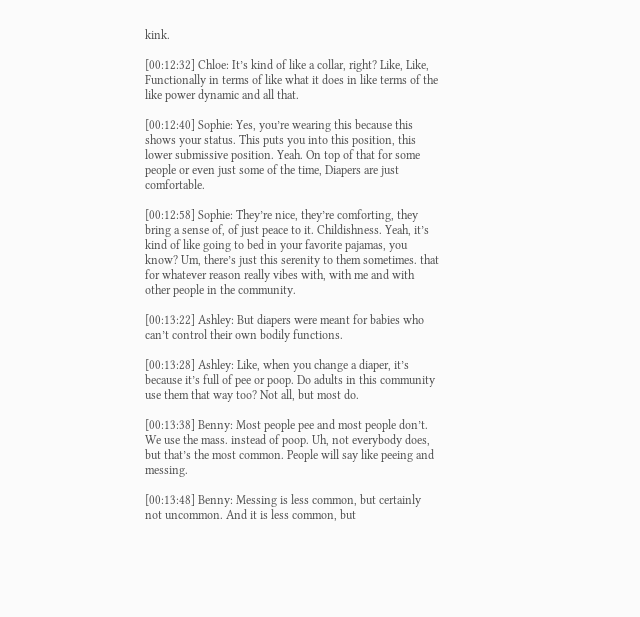kink.

[00:12:32] Chloe: It’s kind of like a collar, right? Like, Like, Functionally in terms of like what it does in like terms of the like power dynamic and all that.

[00:12:40] Sophie: Yes, you’re wearing this because this shows your status. This puts you into this position, this lower submissive position. Yeah. On top of that for some people or even just some of the time, Diapers are just comfortable.

[00:12:58] Sophie: They’re nice, they’re comforting, they bring a sense of, of just peace to it. Childishness. Yeah, it’s kind of like going to bed in your favorite pajamas, you know? Um, there’s just this serenity to them sometimes. that for whatever reason really vibes with, with me and with other people in the community.

[00:13:22] Ashley: But diapers were meant for babies who can’t control their own bodily functions.

[00:13:28] Ashley: Like, when you change a diaper, it’s because it’s full of pee or poop. Do adults in this community use them that way too? Not all, but most do.

[00:13:38] Benny: Most people pee and most people don’t. We use the mass. instead of poop. Uh, not everybody does, but that’s the most common. People will say like peeing and messing.

[00:13:48] Benny: Messing is less common, but certainly not uncommon. And it is less common, but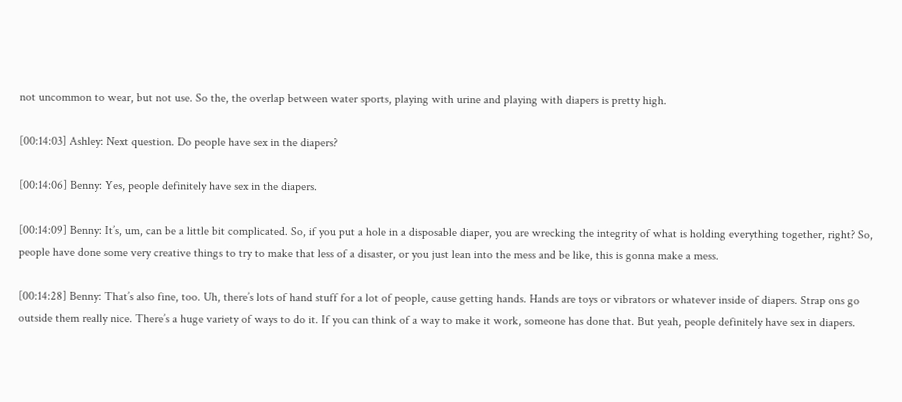not uncommon to wear, but not use. So the, the overlap between water sports, playing with urine and playing with diapers is pretty high.

[00:14:03] Ashley: Next question. Do people have sex in the diapers?

[00:14:06] Benny: Yes, people definitely have sex in the diapers.

[00:14:09] Benny: It’s, um, can be a little bit complicated. So, if you put a hole in a disposable diaper, you are wrecking the integrity of what is holding everything together, right? So, people have done some very creative things to try to make that less of a disaster, or you just lean into the mess and be like, this is gonna make a mess.

[00:14:28] Benny: That’s also fine, too. Uh, there’s lots of hand stuff for a lot of people, cause getting hands. Hands are toys or vibrators or whatever inside of diapers. Strap ons go outside them really nice. There’s a huge variety of ways to do it. If you can think of a way to make it work, someone has done that. But yeah, people definitely have sex in diapers.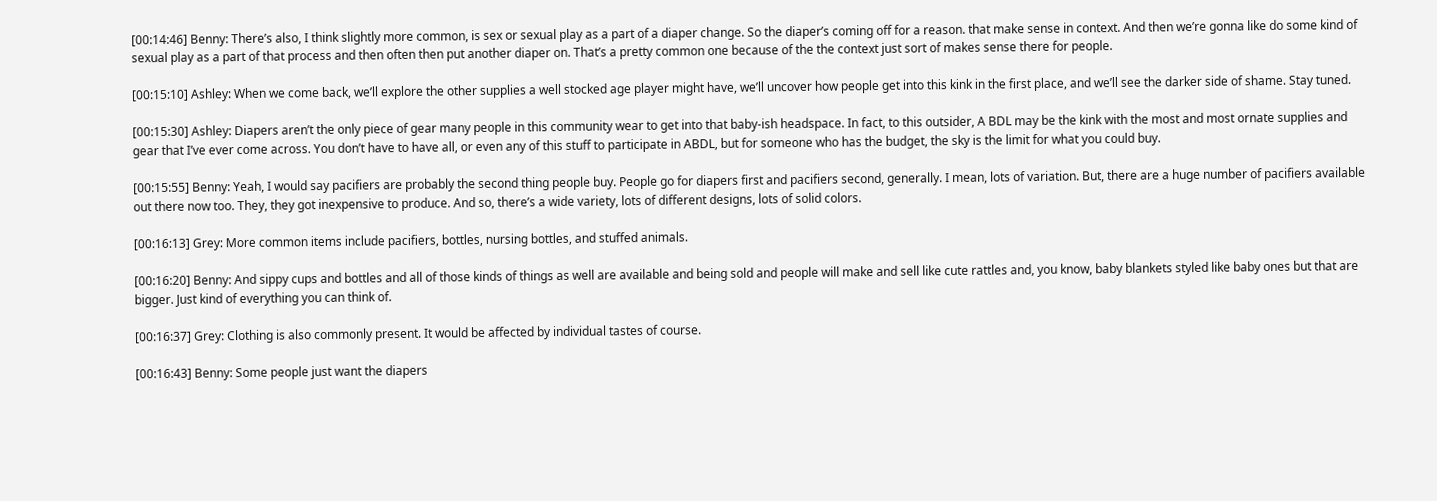[00:14:46] Benny: There’s also, I think slightly more common, is sex or sexual play as a part of a diaper change. So the diaper’s coming off for a reason. that make sense in context. And then we’re gonna like do some kind of sexual play as a part of that process and then often then put another diaper on. That’s a pretty common one because of the the context just sort of makes sense there for people.

[00:15:10] Ashley: When we come back, we’ll explore the other supplies a well stocked age player might have, we’ll uncover how people get into this kink in the first place, and we’ll see the darker side of shame. Stay tuned.

[00:15:30] Ashley: Diapers aren’t the only piece of gear many people in this community wear to get into that baby-ish headspace. In fact, to this outsider, A BDL may be the kink with the most and most ornate supplies and gear that I’ve ever come across. You don’t have to have all, or even any of this stuff to participate in ABDL, but for someone who has the budget, the sky is the limit for what you could buy.

[00:15:55] Benny: Yeah, I would say pacifiers are probably the second thing people buy. People go for diapers first and pacifiers second, generally. I mean, lots of variation. But, there are a huge number of pacifiers available out there now too. They, they got inexpensive to produce. And so, there’s a wide variety, lots of different designs, lots of solid colors.

[00:16:13] Grey: More common items include pacifiers, bottles, nursing bottles, and stuffed animals.

[00:16:20] Benny: And sippy cups and bottles and all of those kinds of things as well are available and being sold and people will make and sell like cute rattles and, you know, baby blankets styled like baby ones but that are bigger. Just kind of everything you can think of.

[00:16:37] Grey: Clothing is also commonly present. It would be affected by individual tastes of course.

[00:16:43] Benny: Some people just want the diapers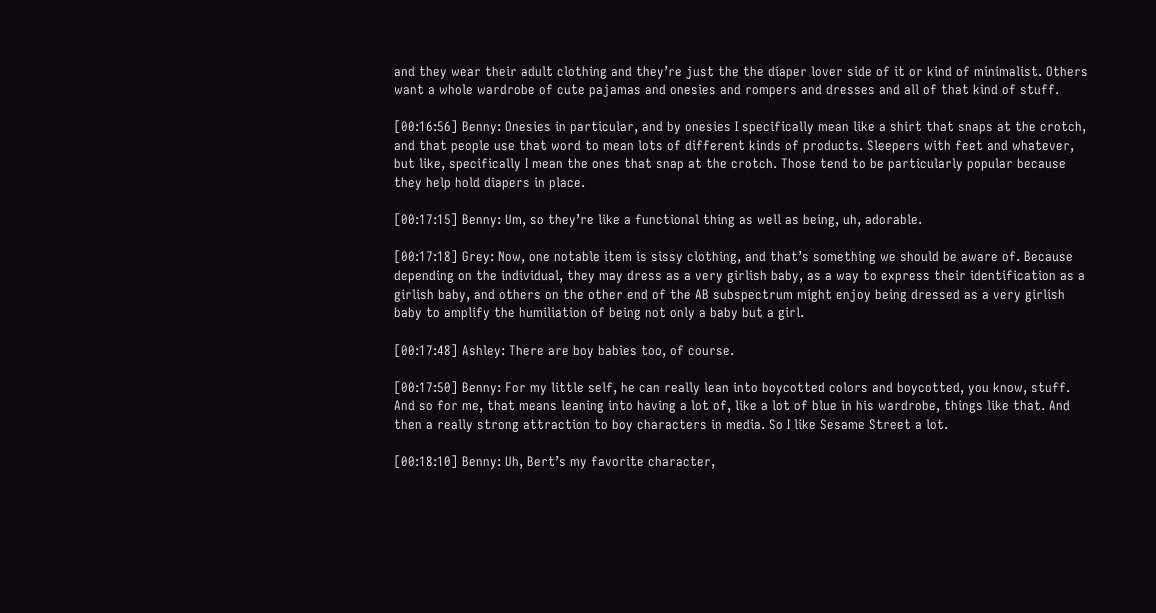and they wear their adult clothing and they’re just the the diaper lover side of it or kind of minimalist. Others want a whole wardrobe of cute pajamas and onesies and rompers and dresses and all of that kind of stuff.

[00:16:56] Benny: Onesies in particular, and by onesies I specifically mean like a shirt that snaps at the crotch, and that people use that word to mean lots of different kinds of products. Sleepers with feet and whatever, but like, specifically I mean the ones that snap at the crotch. Those tend to be particularly popular because they help hold diapers in place.

[00:17:15] Benny: Um, so they’re like a functional thing as well as being, uh, adorable.

[00:17:18] Grey: Now, one notable item is sissy clothing, and that’s something we should be aware of. Because depending on the individual, they may dress as a very girlish baby, as a way to express their identification as a girlish baby, and others on the other end of the AB subspectrum might enjoy being dressed as a very girlish baby to amplify the humiliation of being not only a baby but a girl.

[00:17:48] Ashley: There are boy babies too, of course.

[00:17:50] Benny: For my little self, he can really lean into boycotted colors and boycotted, you know, stuff. And so for me, that means leaning into having a lot of, like a lot of blue in his wardrobe, things like that. And then a really strong attraction to boy characters in media. So I like Sesame Street a lot.

[00:18:10] Benny: Uh, Bert’s my favorite character,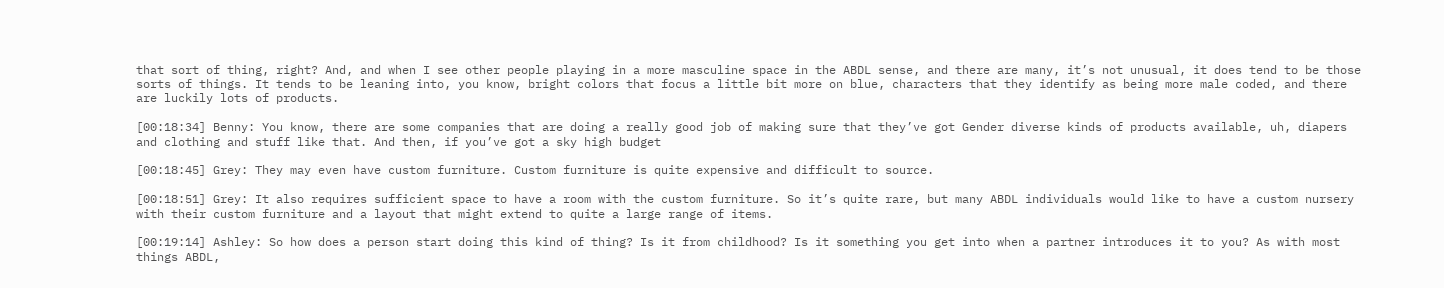that sort of thing, right? And, and when I see other people playing in a more masculine space in the ABDL sense, and there are many, it’s not unusual, it does tend to be those sorts of things. It tends to be leaning into, you know, bright colors that focus a little bit more on blue, characters that they identify as being more male coded, and there are luckily lots of products.

[00:18:34] Benny: You know, there are some companies that are doing a really good job of making sure that they’ve got Gender diverse kinds of products available, uh, diapers and clothing and stuff like that. And then, if you’ve got a sky high budget

[00:18:45] Grey: They may even have custom furniture. Custom furniture is quite expensive and difficult to source.

[00:18:51] Grey: It also requires sufficient space to have a room with the custom furniture. So it’s quite rare, but many ABDL individuals would like to have a custom nursery with their custom furniture and a layout that might extend to quite a large range of items.

[00:19:14] Ashley: So how does a person start doing this kind of thing? Is it from childhood? Is it something you get into when a partner introduces it to you? As with most things ABDL,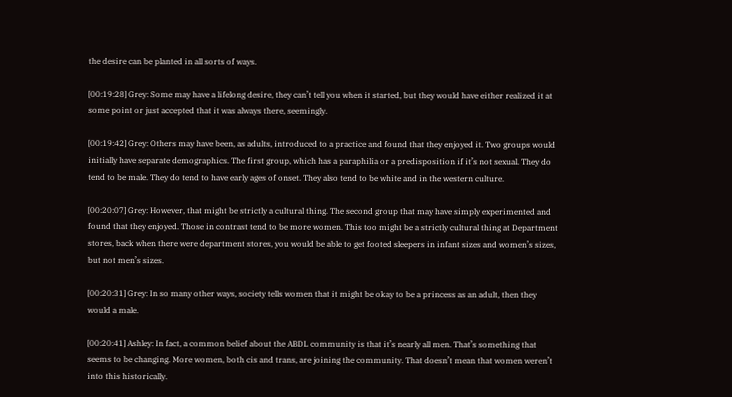the desire can be planted in all sorts of ways.

[00:19:28] Grey: Some may have a lifelong desire, they can’t tell you when it started, but they would have either realized it at some point or just accepted that it was always there, seemingly.

[00:19:42] Grey: Others may have been, as adults, introduced to a practice and found that they enjoyed it. Two groups would initially have separate demographics. The first group, which has a paraphilia or a predisposition if it’s not sexual. They do tend to be male. They do tend to have early ages of onset. They also tend to be white and in the western culture.

[00:20:07] Grey: However, that might be strictly a cultural thing. The second group that may have simply experimented and found that they enjoyed. Those in contrast tend to be more women. This too might be a strictly cultural thing at Department stores, back when there were department stores, you would be able to get footed sleepers in infant sizes and women’s sizes, but not men’s sizes.

[00:20:31] Grey: In so many other ways, society tells women that it might be okay to be a princess as an adult, then they would a male.

[00:20:41] Ashley: In fact, a common belief about the ABDL community is that it’s nearly all men. That’s something that seems to be changing. More women, both cis and trans, are joining the community. That doesn’t mean that women weren’t into this historically.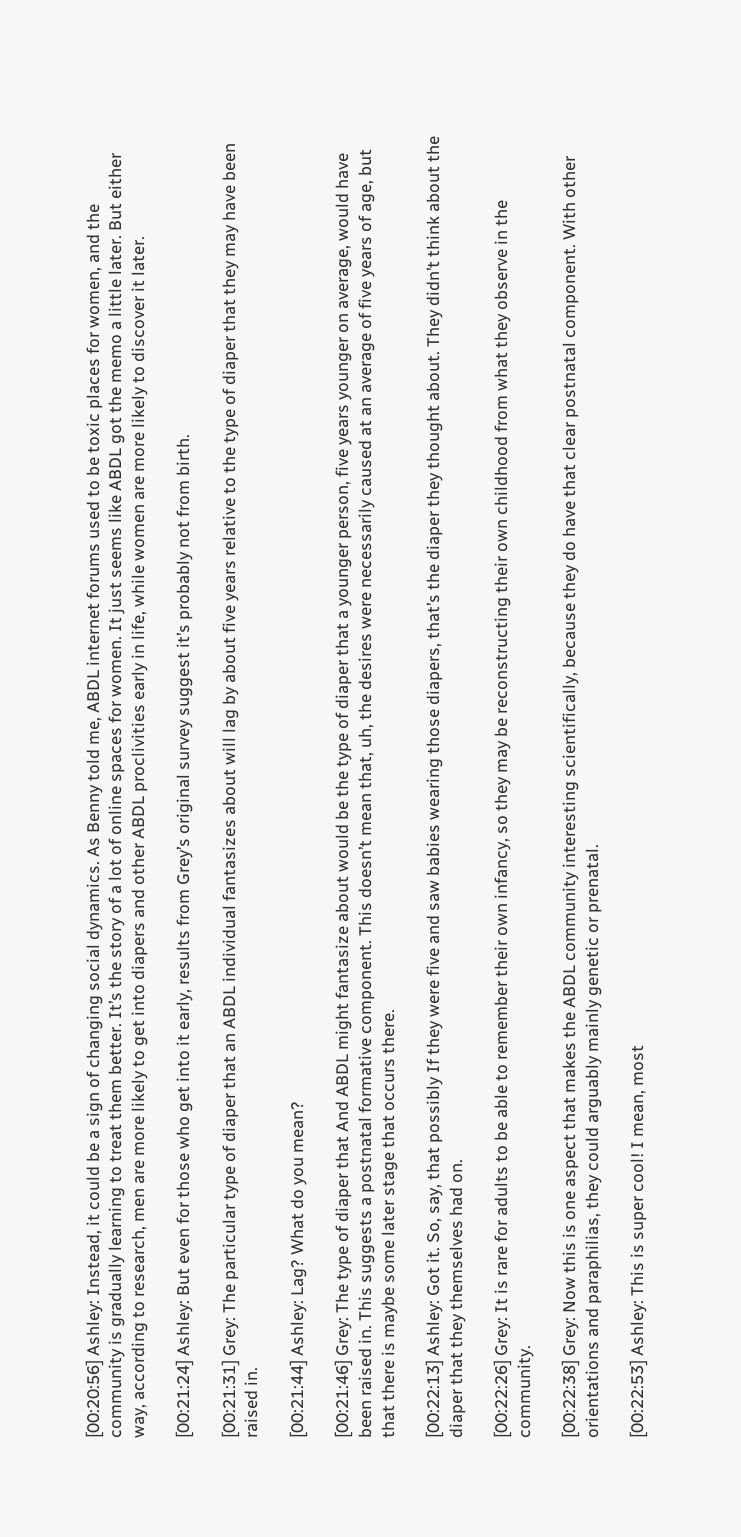[00:20:56] Ashley: Instead, it could be a sign of changing social dynamics. As Benny told me, ABDL internet forums used to be toxic places for women, and the community is gradually learning to treat them better. It’s the story of a lot of online spaces for women. It just seems like ABDL got the memo a little later. But either way, according to research, men are more likely to get into diapers and other ABDL proclivities early in life, while women are more likely to discover it later.

[00:21:24] Ashley: But even for those who get into it early, results from Grey’s original survey suggest it’s probably not from birth.

[00:21:31] Grey: The particular type of diaper that an ABDL individual fantasizes about will lag by about five years relative to the type of diaper that they may have been raised in.

[00:21:44] Ashley: Lag? What do you mean?

[00:21:46] Grey: The type of diaper that And ABDL might fantasize about would be the type of diaper that a younger person, five years younger on average, would have been raised in. This suggests a postnatal formative component. This doesn’t mean that, uh, the desires were necessarily caused at an average of five years of age, but that there is maybe some later stage that occurs there.

[00:22:13] Ashley: Got it. So, say, that possibly If they were five and saw babies wearing those diapers, that’s the diaper they thought about. They didn’t think about the diaper that they themselves had on.

[00:22:26] Grey: It is rare for adults to be able to remember their own infancy, so they may be reconstructing their own childhood from what they observe in the community.

[00:22:38] Grey: Now this is one aspect that makes the ABDL community interesting scientifically, because they do have that clear postnatal component. With other orientations and paraphilias, they could arguably mainly genetic or prenatal.

[00:22:53] Ashley: This is super cool! I mean, most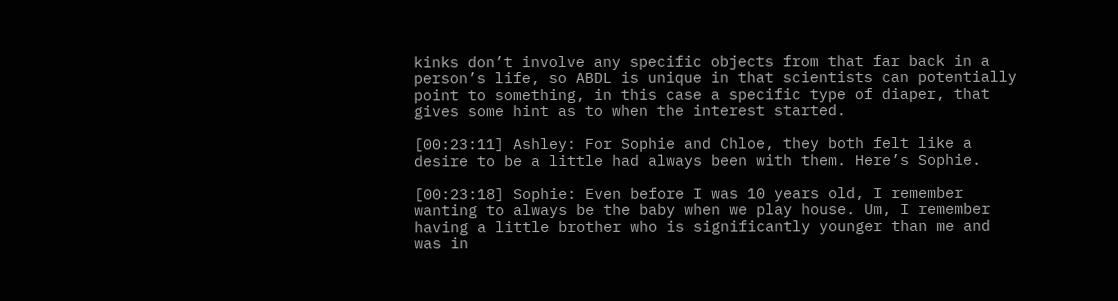kinks don’t involve any specific objects from that far back in a person’s life, so ABDL is unique in that scientists can potentially point to something, in this case a specific type of diaper, that gives some hint as to when the interest started.

[00:23:11] Ashley: For Sophie and Chloe, they both felt like a desire to be a little had always been with them. Here’s Sophie.

[00:23:18] Sophie: Even before I was 10 years old, I remember wanting to always be the baby when we play house. Um, I remember having a little brother who is significantly younger than me and was in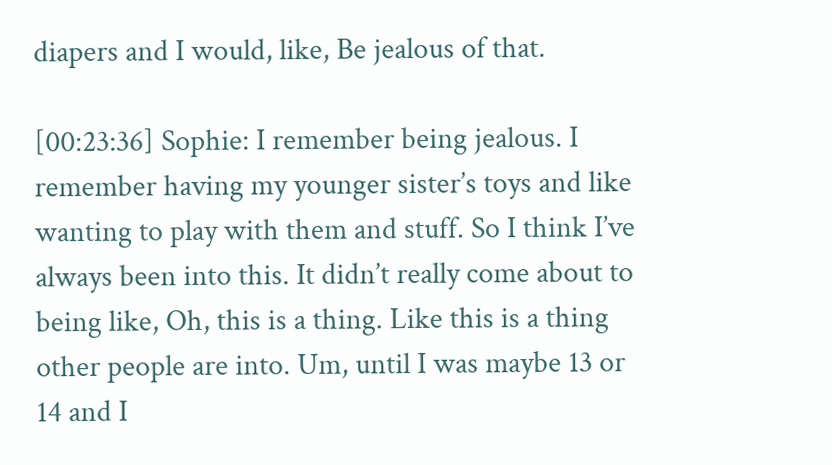diapers and I would, like, Be jealous of that.

[00:23:36] Sophie: I remember being jealous. I remember having my younger sister’s toys and like wanting to play with them and stuff. So I think I’ve always been into this. It didn’t really come about to being like, Oh, this is a thing. Like this is a thing other people are into. Um, until I was maybe 13 or 14 and I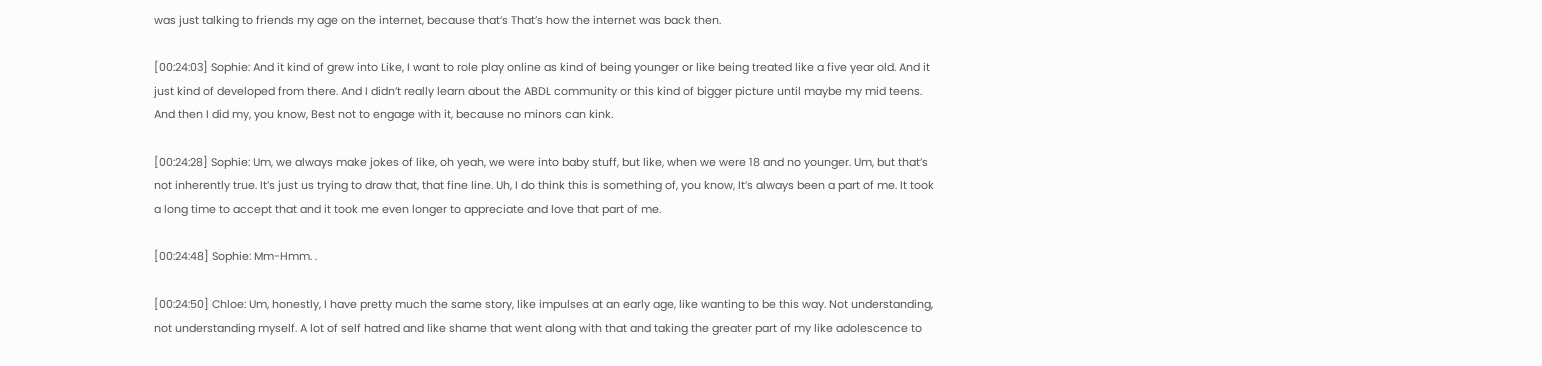was just talking to friends my age on the internet, because that’s That’s how the internet was back then.

[00:24:03] Sophie: And it kind of grew into Like, I want to role play online as kind of being younger or like being treated like a five year old. And it just kind of developed from there. And I didn’t really learn about the ABDL community or this kind of bigger picture until maybe my mid teens. And then I did my, you know, Best not to engage with it, because no minors can kink.

[00:24:28] Sophie: Um, we always make jokes of like, oh yeah, we were into baby stuff, but like, when we were 18 and no younger. Um, but that’s not inherently true. It’s just us trying to draw that, that fine line. Uh, I do think this is something of, you know, It’s always been a part of me. It took a long time to accept that and it took me even longer to appreciate and love that part of me.

[00:24:48] Sophie: Mm-Hmm. .

[00:24:50] Chloe: Um, honestly, I have pretty much the same story, like impulses at an early age, like wanting to be this way. Not understanding, not understanding myself. A lot of self hatred and like shame that went along with that and taking the greater part of my like adolescence to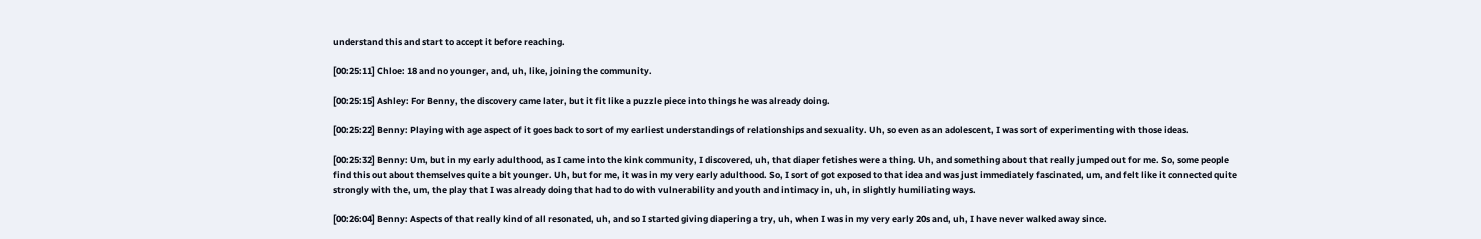understand this and start to accept it before reaching.

[00:25:11] Chloe: 18 and no younger, and, uh, like, joining the community.

[00:25:15] Ashley: For Benny, the discovery came later, but it fit like a puzzle piece into things he was already doing.

[00:25:22] Benny: Playing with age aspect of it goes back to sort of my earliest understandings of relationships and sexuality. Uh, so even as an adolescent, I was sort of experimenting with those ideas.

[00:25:32] Benny: Um, but in my early adulthood, as I came into the kink community, I discovered, uh, that diaper fetishes were a thing. Uh, and something about that really jumped out for me. So, some people find this out about themselves quite a bit younger. Uh, but for me, it was in my very early adulthood. So, I sort of got exposed to that idea and was just immediately fascinated, um, and felt like it connected quite strongly with the, um, the play that I was already doing that had to do with vulnerability and youth and intimacy in, uh, in slightly humiliating ways.

[00:26:04] Benny: Aspects of that really kind of all resonated, uh, and so I started giving diapering a try, uh, when I was in my very early 20s and, uh, I have never walked away since.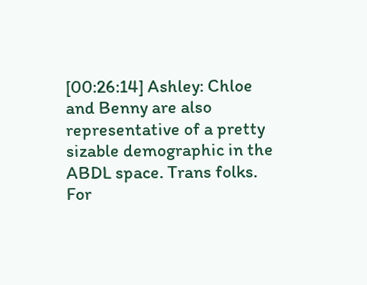[00:26:14] Ashley: Chloe and Benny are also representative of a pretty sizable demographic in the ABDL space. Trans folks. For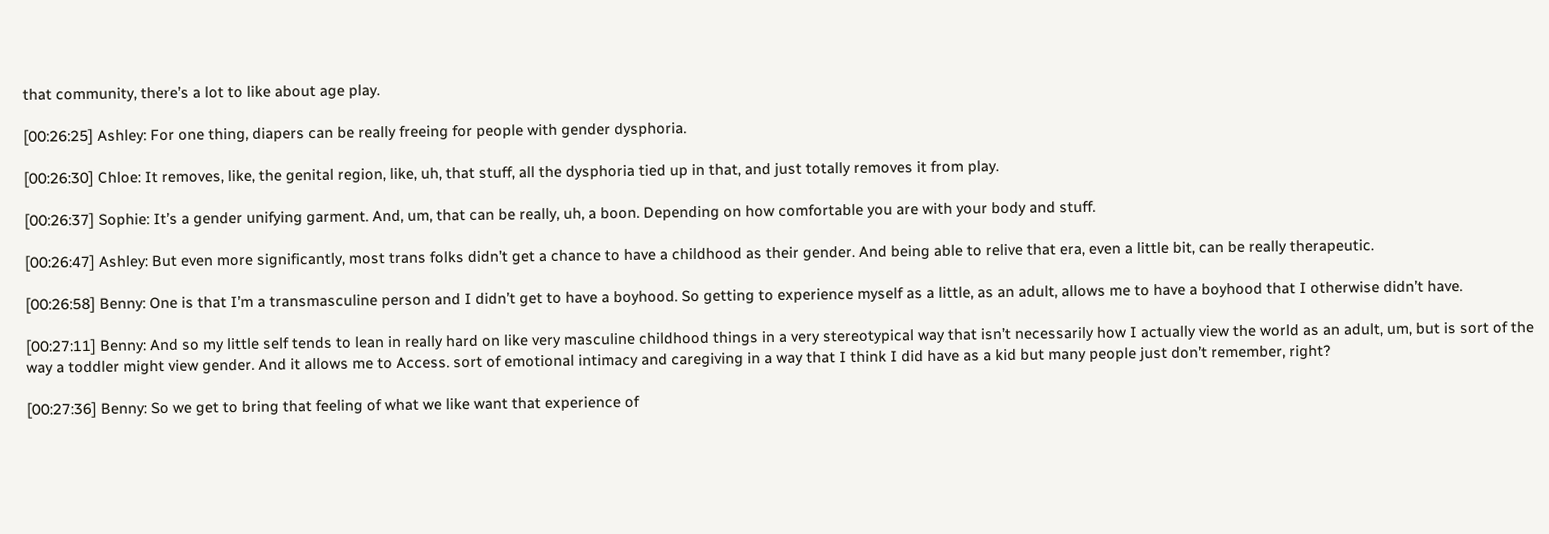that community, there’s a lot to like about age play.

[00:26:25] Ashley: For one thing, diapers can be really freeing for people with gender dysphoria.

[00:26:30] Chloe: It removes, like, the genital region, like, uh, that stuff, all the dysphoria tied up in that, and just totally removes it from play.

[00:26:37] Sophie: It’s a gender unifying garment. And, um, that can be really, uh, a boon. Depending on how comfortable you are with your body and stuff.

[00:26:47] Ashley: But even more significantly, most trans folks didn’t get a chance to have a childhood as their gender. And being able to relive that era, even a little bit, can be really therapeutic.

[00:26:58] Benny: One is that I’m a transmasculine person and I didn’t get to have a boyhood. So getting to experience myself as a little, as an adult, allows me to have a boyhood that I otherwise didn’t have.

[00:27:11] Benny: And so my little self tends to lean in really hard on like very masculine childhood things in a very stereotypical way that isn’t necessarily how I actually view the world as an adult, um, but is sort of the way a toddler might view gender. And it allows me to Access. sort of emotional intimacy and caregiving in a way that I think I did have as a kid but many people just don’t remember, right?

[00:27:36] Benny: So we get to bring that feeling of what we like want that experience of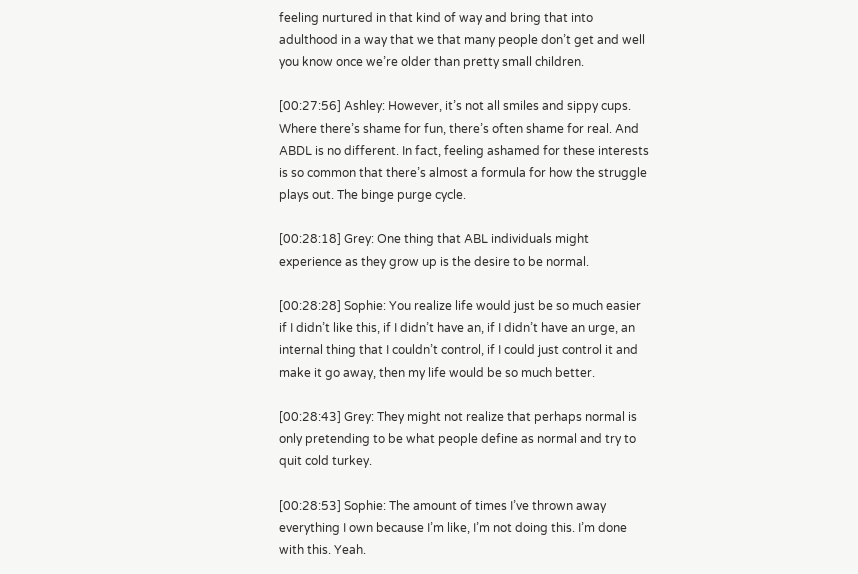feeling nurtured in that kind of way and bring that into adulthood in a way that we that many people don’t get and well you know once we’re older than pretty small children.

[00:27:56] Ashley: However, it’s not all smiles and sippy cups. Where there’s shame for fun, there’s often shame for real. And ABDL is no different. In fact, feeling ashamed for these interests is so common that there’s almost a formula for how the struggle plays out. The binge purge cycle.

[00:28:18] Grey: One thing that ABL individuals might experience as they grow up is the desire to be normal.

[00:28:28] Sophie: You realize life would just be so much easier if I didn’t like this, if I didn’t have an, if I didn’t have an urge, an internal thing that I couldn’t control, if I could just control it and make it go away, then my life would be so much better.

[00:28:43] Grey: They might not realize that perhaps normal is only pretending to be what people define as normal and try to quit cold turkey.

[00:28:53] Sophie: The amount of times I’ve thrown away everything I own because I’m like, I’m not doing this. I’m done with this. Yeah.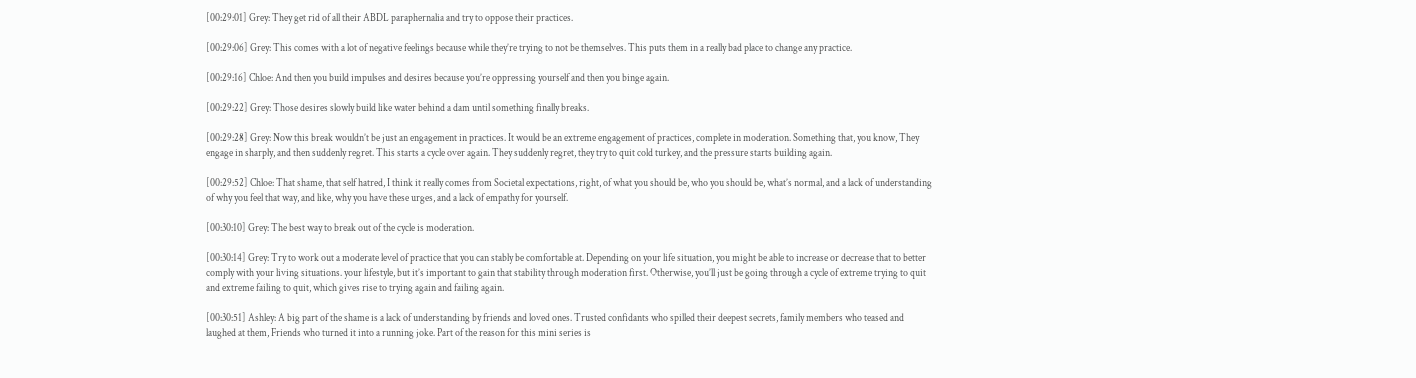[00:29:01] Grey: They get rid of all their ABDL paraphernalia and try to oppose their practices.

[00:29:06] Grey: This comes with a lot of negative feelings because while they’re trying to not be themselves. This puts them in a really bad place to change any practice.

[00:29:16] Chloe: And then you build impulses and desires because you’re oppressing yourself and then you binge again.

[00:29:22] Grey: Those desires slowly build like water behind a dam until something finally breaks.

[00:29:28] Grey: Now this break wouldn’t be just an engagement in practices. It would be an extreme engagement of practices, complete in moderation. Something that, you know, They engage in sharply, and then suddenly regret. This starts a cycle over again. They suddenly regret, they try to quit cold turkey, and the pressure starts building again.

[00:29:52] Chloe: That shame, that self hatred, I think it really comes from Societal expectations, right, of what you should be, who you should be, what’s normal, and a lack of understanding of why you feel that way, and like, why you have these urges, and a lack of empathy for yourself.

[00:30:10] Grey: The best way to break out of the cycle is moderation.

[00:30:14] Grey: Try to work out a moderate level of practice that you can stably be comfortable at. Depending on your life situation, you might be able to increase or decrease that to better comply with your living situations. your lifestyle, but it’s important to gain that stability through moderation first. Otherwise, you’ll just be going through a cycle of extreme trying to quit and extreme failing to quit, which gives rise to trying again and failing again.

[00:30:51] Ashley: A big part of the shame is a lack of understanding by friends and loved ones. Trusted confidants who spilled their deepest secrets, family members who teased and laughed at them, Friends who turned it into a running joke. Part of the reason for this mini series is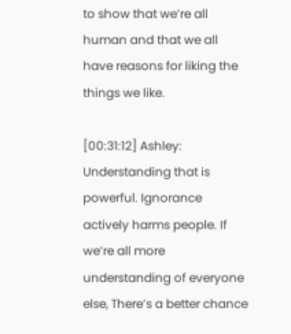to show that we’re all human and that we all have reasons for liking the things we like.

[00:31:12] Ashley: Understanding that is powerful. Ignorance actively harms people. If we’re all more understanding of everyone else, There’s a better chance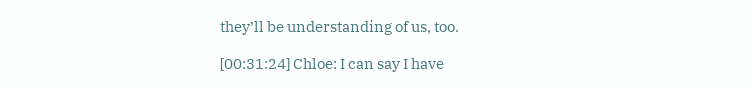they’ll be understanding of us, too.

[00:31:24] Chloe: I can say I have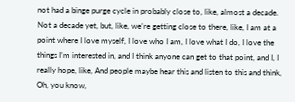not had a binge purge cycle in probably close to, like, almost a decade. Not a decade yet, but, like, we’re getting close to there, like, I am at a point where I love myself, I love who I am, I love what I do, I love the things I’m interested in, and I think anyone can get to that point, and I, I really hope, like, And people maybe hear this and listen to this and think, Oh, you know,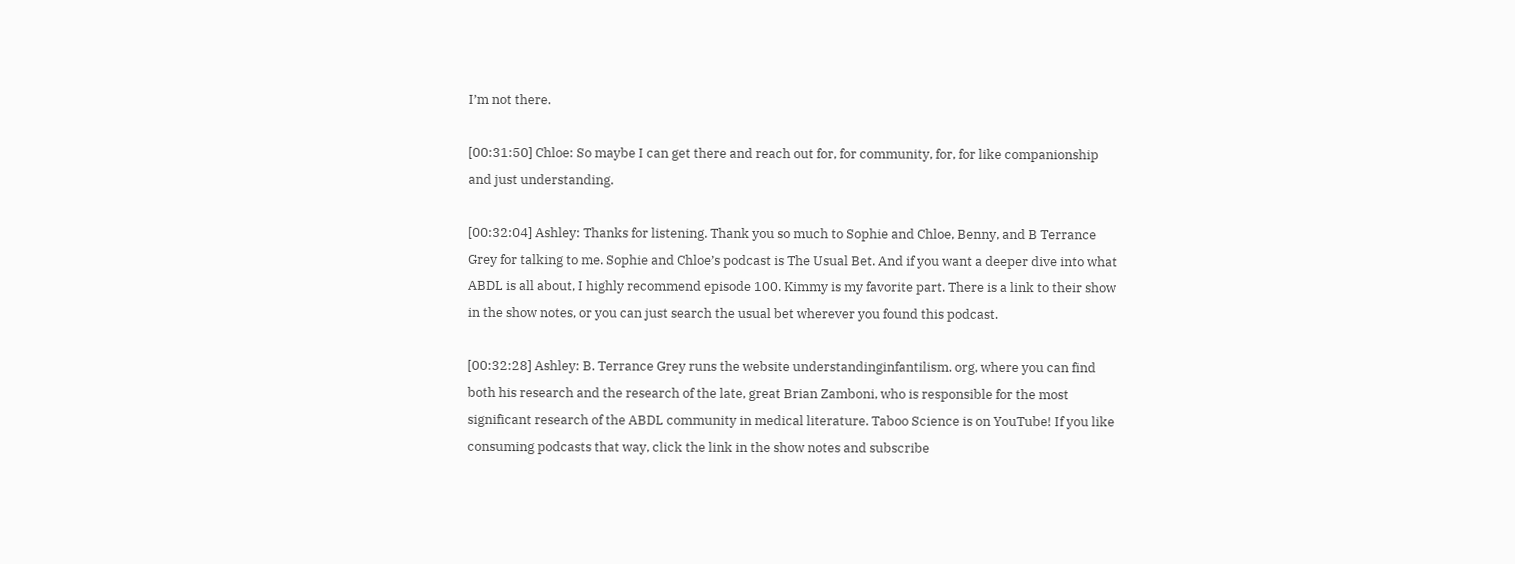I’m not there.

[00:31:50] Chloe: So maybe I can get there and reach out for, for community, for, for like companionship and just understanding.

[00:32:04] Ashley: Thanks for listening. Thank you so much to Sophie and Chloe, Benny, and B Terrance Grey for talking to me. Sophie and Chloe’s podcast is The Usual Bet. And if you want a deeper dive into what ABDL is all about, I highly recommend episode 100. Kimmy is my favorite part. There is a link to their show in the show notes, or you can just search the usual bet wherever you found this podcast.

[00:32:28] Ashley: B. Terrance Grey runs the website understandinginfantilism. org, where you can find both his research and the research of the late, great Brian Zamboni, who is responsible for the most significant research of the ABDL community in medical literature. Taboo Science is on YouTube! If you like consuming podcasts that way, click the link in the show notes and subscribe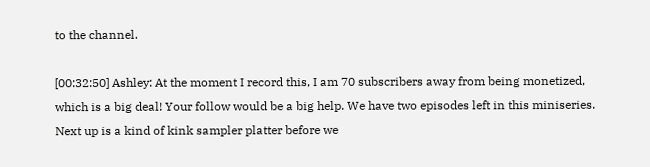to the channel.

[00:32:50] Ashley: At the moment I record this, I am 70 subscribers away from being monetized, which is a big deal! Your follow would be a big help. We have two episodes left in this miniseries. Next up is a kind of kink sampler platter before we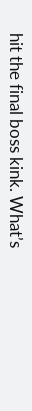hit the final boss kink. What’s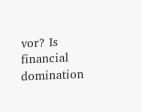vor? Is financial domination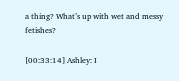a thing? What’s up with wet and messy fetishes?

[00:33:14] Ashley: I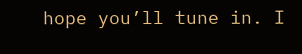hope you’ll tune in. I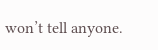won’t tell anyone.